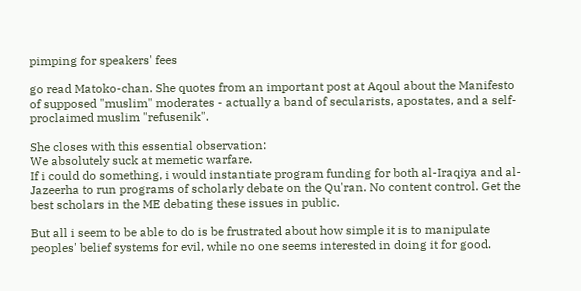pimping for speakers' fees

go read Matoko-chan. She quotes from an important post at Aqoul about the Manifesto of supposed "muslim" moderates - actually a band of secularists, apostates, and a self-proclaimed muslim "refusenik".

She closes with this essential observation:
We absolutely suck at memetic warfare.
If i could do something, i would instantiate program funding for both al-Iraqiya and al-Jazeerha to run programs of scholarly debate on the Qu'ran. No content control. Get the best scholars in the ME debating these issues in public.

But all i seem to be able to do is be frustrated about how simple it is to manipulate peoples' belief systems for evil, while no one seems interested in doing it for good.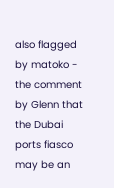also flagged by matoko - the comment by Glenn that the Dubai ports fiasco may be an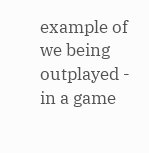example of we being outplayed - in a game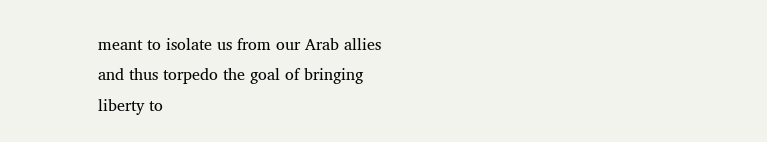meant to isolate us from our Arab allies and thus torpedo the goal of bringing liberty to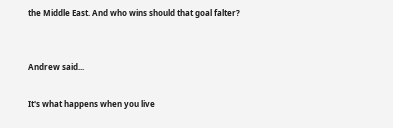the Middle East. And who wins should that goal falter?


Andrew said...

It's what happens when you live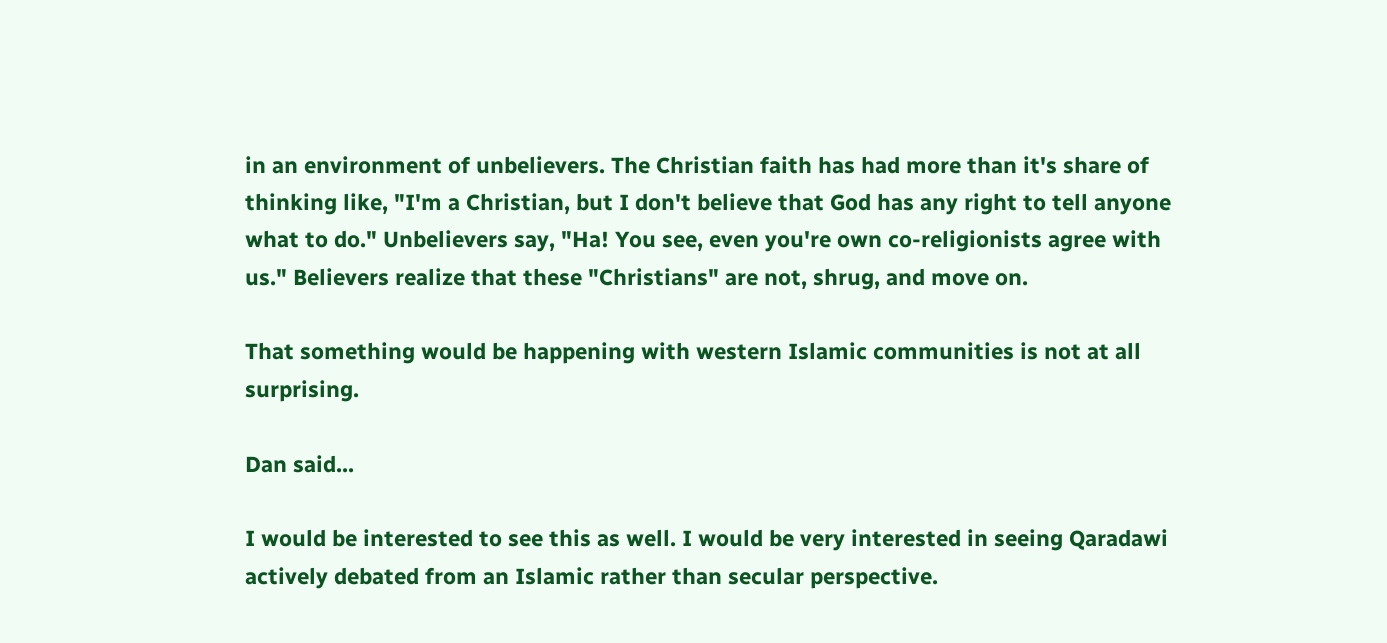in an environment of unbelievers. The Christian faith has had more than it's share of thinking like, "I'm a Christian, but I don't believe that God has any right to tell anyone what to do." Unbelievers say, "Ha! You see, even you're own co-religionists agree with us." Believers realize that these "Christians" are not, shrug, and move on.

That something would be happening with western Islamic communities is not at all surprising.

Dan said...

I would be interested to see this as well. I would be very interested in seeing Qaradawi actively debated from an Islamic rather than secular perspective.